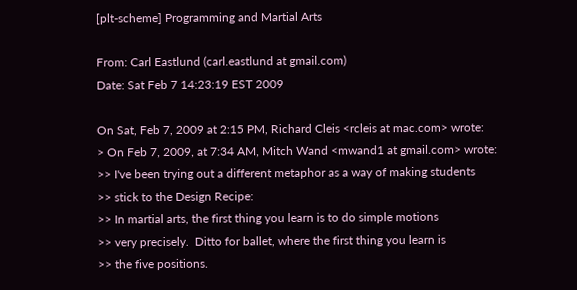[plt-scheme] Programming and Martial Arts

From: Carl Eastlund (carl.eastlund at gmail.com)
Date: Sat Feb 7 14:23:19 EST 2009

On Sat, Feb 7, 2009 at 2:15 PM, Richard Cleis <rcleis at mac.com> wrote:
> On Feb 7, 2009, at 7:34 AM, Mitch Wand <mwand1 at gmail.com> wrote:
>> I've been trying out a different metaphor as a way of making students
>> stick to the Design Recipe:
>> In martial arts, the first thing you learn is to do simple motions
>> very precisely.  Ditto for ballet, where the first thing you learn is
>> the five positions.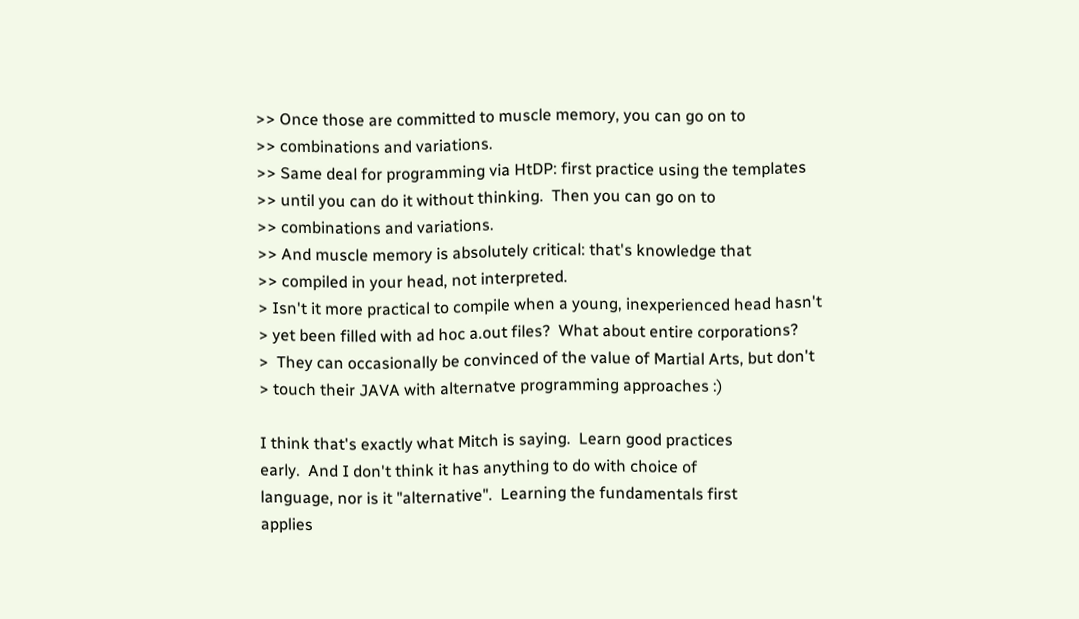>> Once those are committed to muscle memory, you can go on to
>> combinations and variations.
>> Same deal for programming via HtDP: first practice using the templates
>> until you can do it without thinking.  Then you can go on to
>> combinations and variations.
>> And muscle memory is absolutely critical: that's knowledge that
>> compiled in your head, not interpreted.
> Isn't it more practical to compile when a young, inexperienced head hasn't
> yet been filled with ad hoc a.out files?  What about entire corporations?
>  They can occasionally be convinced of the value of Martial Arts, but don't
> touch their JAVA with alternatve programming approaches :)

I think that's exactly what Mitch is saying.  Learn good practices
early.  And I don't think it has anything to do with choice of
language, nor is it "alternative".  Learning the fundamentals first
applies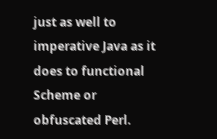just as well to imperative Java as it does to functional
Scheme or obfuscated Perl.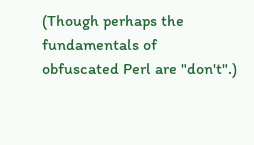(Though perhaps the fundamentals of
obfuscated Perl are "don't".)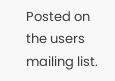Posted on the users mailing list.